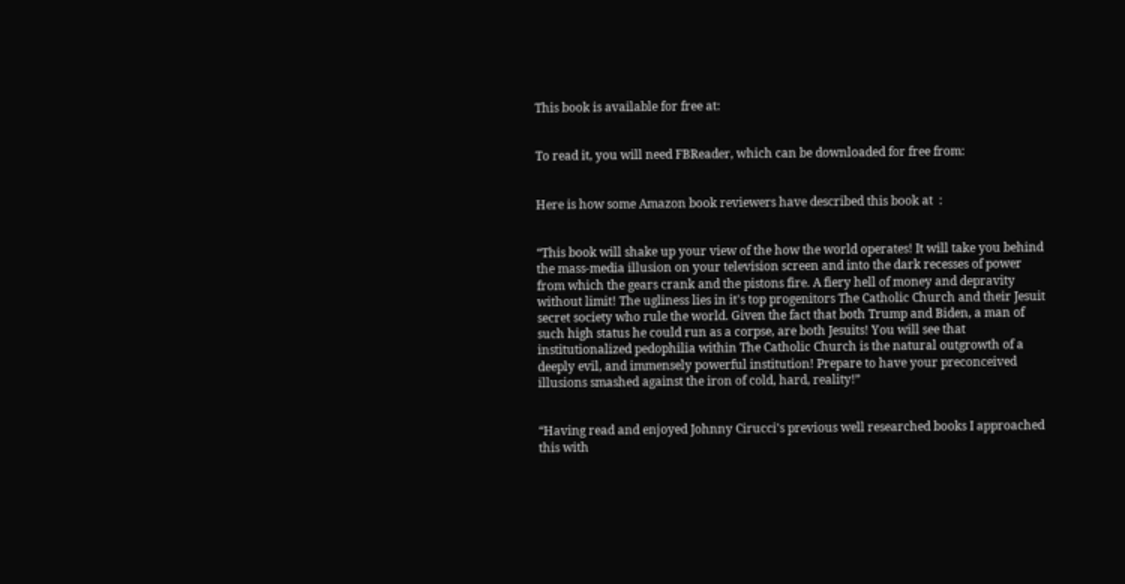This book is available for free at:


To read it, you will need FBReader, which can be downloaded for free from:


Here is how some Amazon book reviewers have described this book at  :


“This book will shake up your view of the how the world operates! It will take you behind the mass-media illusion on your television screen and into the dark recesses of power from which the gears crank and the pistons fire. A fiery hell of money and depravity without limit! The ugliness lies in it's top progenitors The Catholic Church and their Jesuit secret society who rule the world. Given the fact that both Trump and Biden, a man of such high status he could run as a corpse, are both Jesuits! You will see that institutionalized pedophilia within The Catholic Church is the natural outgrowth of a deeply evil, and immensely powerful institution! Prepare to have your preconceived illusions smashed against the iron of cold, hard, reality!”


“Having read and enjoyed Johnny Cirucci's previous well researched books I approached this with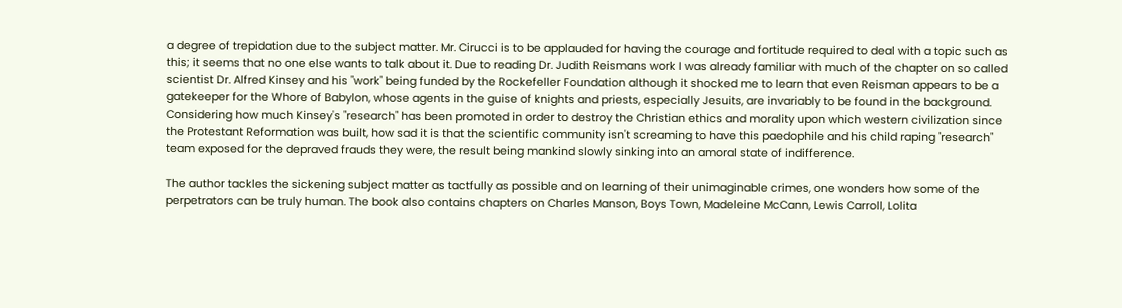a degree of trepidation due to the subject matter. Mr. Cirucci is to be applauded for having the courage and fortitude required to deal with a topic such as this; it seems that no one else wants to talk about it. Due to reading Dr. Judith Reismans work I was already familiar with much of the chapter on so called scientist Dr. Alfred Kinsey and his "work" being funded by the Rockefeller Foundation although it shocked me to learn that even Reisman appears to be a gatekeeper for the Whore of Babylon, whose agents in the guise of knights and priests, especially Jesuits, are invariably to be found in the background. Considering how much Kinsey's "research" has been promoted in order to destroy the Christian ethics and morality upon which western civilization since the Protestant Reformation was built, how sad it is that the scientific community isn't screaming to have this paedophile and his child raping "research" team exposed for the depraved frauds they were, the result being mankind slowly sinking into an amoral state of indifference.

The author tackles the sickening subject matter as tactfully as possible and on learning of their unimaginable crimes, one wonders how some of the perpetrators can be truly human. The book also contains chapters on Charles Manson, Boys Town, Madeleine McCann, Lewis Carroll, Lolita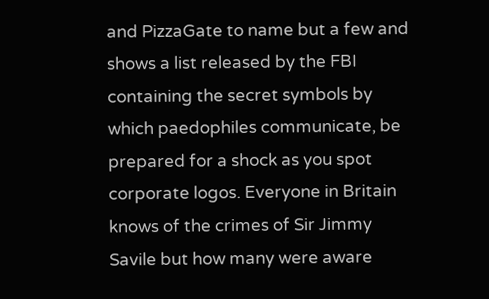and PizzaGate to name but a few and shows a list released by the FBI containing the secret symbols by which paedophiles communicate, be prepared for a shock as you spot corporate logos. Everyone in Britain knows of the crimes of Sir Jimmy Savile but how many were aware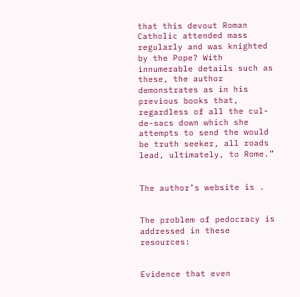that this devout Roman Catholic attended mass regularly and was knighted by the Pope? With innumerable details such as these, the author demonstrates as in his previous books that, regardless of all the cul-de-sacs down which she attempts to send the would be truth seeker, all roads lead, ultimately, to Rome.”


The author’s website is .


The problem of pedocracy is addressed in these resources:


Evidence that even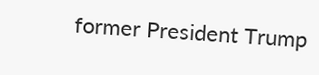former President Trump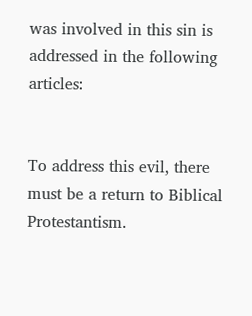was involved in this sin is addressed in the following articles:


To address this evil, there must be a return to Biblical Protestantism.